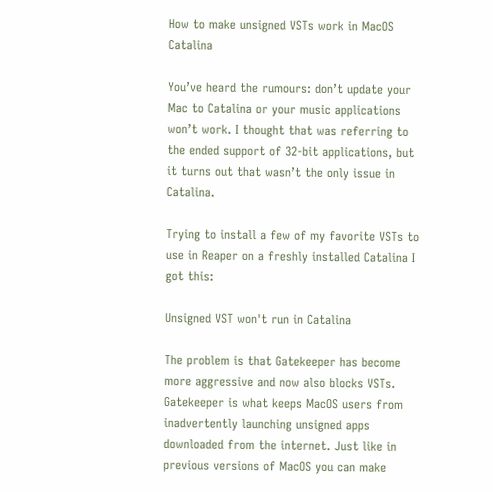How to make unsigned VSTs work in MacOS Catalina

You’ve heard the rumours: don’t update your Mac to Catalina or your music applications won’t work. I thought that was referring to the ended support of 32-bit applications, but it turns out that wasn’t the only issue in Catalina.

Trying to install a few of my favorite VSTs to use in Reaper on a freshly installed Catalina I got this:

Unsigned VST won't run in Catalina

The problem is that Gatekeeper has become more aggressive and now also blocks VSTs. Gatekeeper is what keeps MacOS users from inadvertently launching unsigned apps downloaded from the internet. Just like in previous versions of MacOS you can make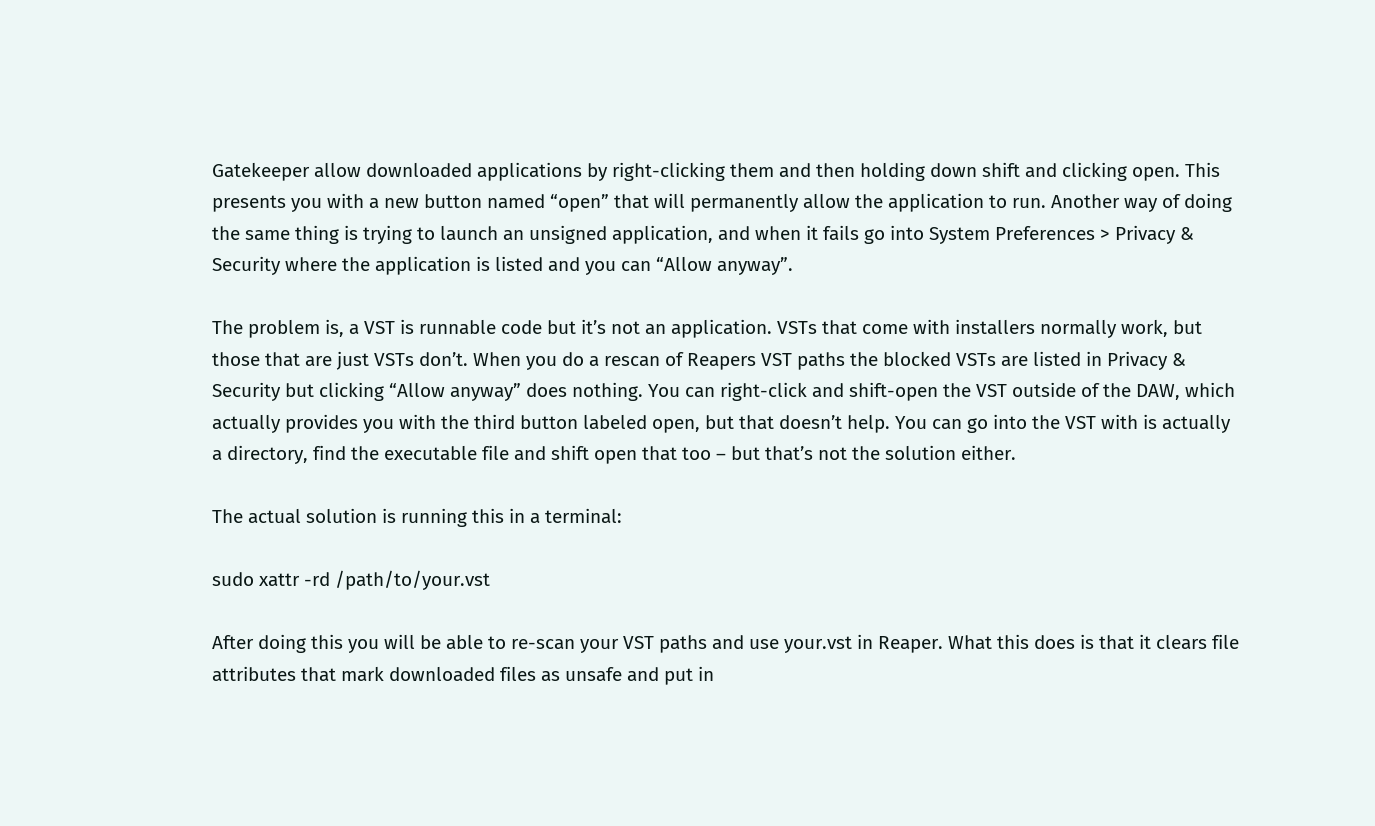Gatekeeper allow downloaded applications by right-clicking them and then holding down shift and clicking open. This presents you with a new button named “open” that will permanently allow the application to run. Another way of doing the same thing is trying to launch an unsigned application, and when it fails go into System Preferences > Privacy & Security where the application is listed and you can “Allow anyway”.

The problem is, a VST is runnable code but it’s not an application. VSTs that come with installers normally work, but those that are just VSTs don’t. When you do a rescan of Reapers VST paths the blocked VSTs are listed in Privacy & Security but clicking “Allow anyway” does nothing. You can right-click and shift-open the VST outside of the DAW, which actually provides you with the third button labeled open, but that doesn’t help. You can go into the VST with is actually a directory, find the executable file and shift open that too – but that’s not the solution either.

The actual solution is running this in a terminal:

sudo xattr -rd /path/to/your.vst

After doing this you will be able to re-scan your VST paths and use your.vst in Reaper. What this does is that it clears file attributes that mark downloaded files as unsafe and put in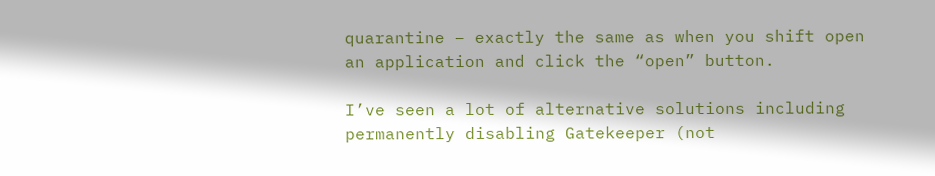quarantine – exactly the same as when you shift open an application and click the “open” button.

I’ve seen a lot of alternative solutions including permanently disabling Gatekeeper (not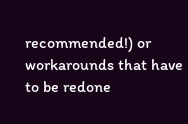recommended!) or workarounds that have to be redone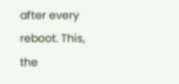after every reboot. This, the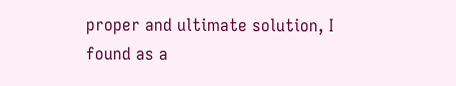proper and ultimate solution, I found as a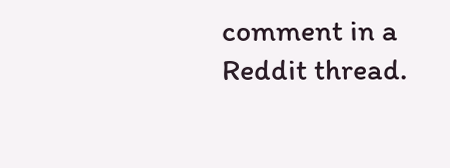comment in a Reddit thread.